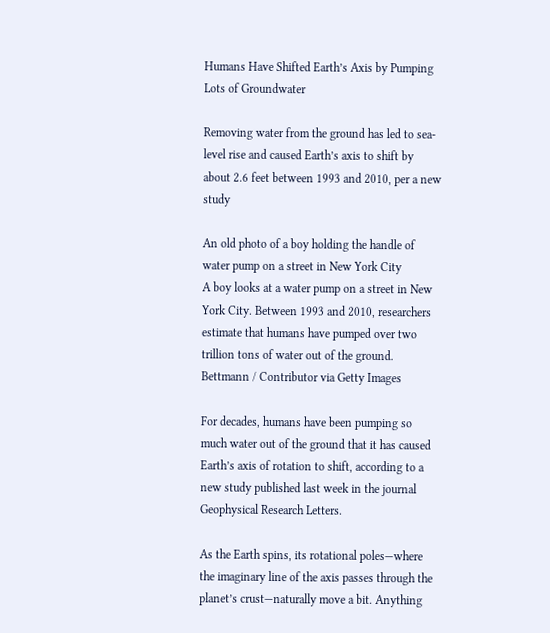Humans Have Shifted Earth’s Axis by Pumping Lots of Groundwater

Removing water from the ground has led to sea-level rise and caused Earth’s axis to shift by about 2.6 feet between 1993 and 2010, per a new study

An old photo of a boy holding the handle of water pump on a street in New York City
A boy looks at a water pump on a street in New York City. Between 1993 and 2010, researchers estimate that humans have pumped over two trillion tons of water out of the ground. Bettmann / Contributor via Getty Images

For decades, humans have been pumping so much water out of the ground that it has caused Earth’s axis of rotation to shift, according to a new study published last week in the journal Geophysical Research Letters.

As the Earth spins, its rotational poles—where the imaginary line of the axis passes through the planet’s crust—naturally move a bit. Anything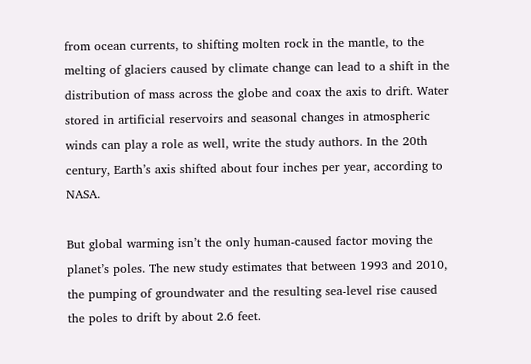from ocean currents, to shifting molten rock in the mantle, to the melting of glaciers caused by climate change can lead to a shift in the distribution of mass across the globe and coax the axis to drift. Water stored in artificial reservoirs and seasonal changes in atmospheric winds can play a role as well, write the study authors. In the 20th century, Earth’s axis shifted about four inches per year, according to NASA.

But global warming isn’t the only human-caused factor moving the planet’s poles. The new study estimates that between 1993 and 2010, the pumping of groundwater and the resulting sea-level rise caused the poles to drift by about 2.6 feet.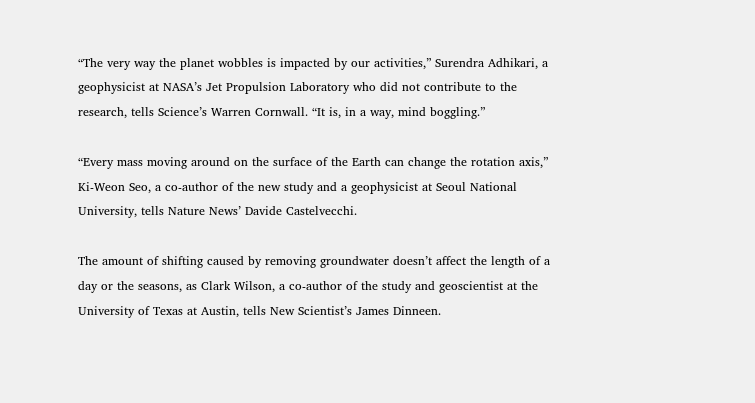“The very way the planet wobbles is impacted by our activities,” Surendra Adhikari, a geophysicist at NASA’s Jet Propulsion Laboratory who did not contribute to the research, tells Science’s Warren Cornwall. “It is, in a way, mind boggling.”

“Every mass moving around on the surface of the Earth can change the rotation axis,” Ki-Weon Seo, a co-author of the new study and a geophysicist at Seoul National University, tells Nature News’ Davide Castelvecchi.

The amount of shifting caused by removing groundwater doesn’t affect the length of a day or the seasons, as Clark Wilson, a co-author of the study and geoscientist at the University of Texas at Austin, tells New Scientist’s James Dinneen.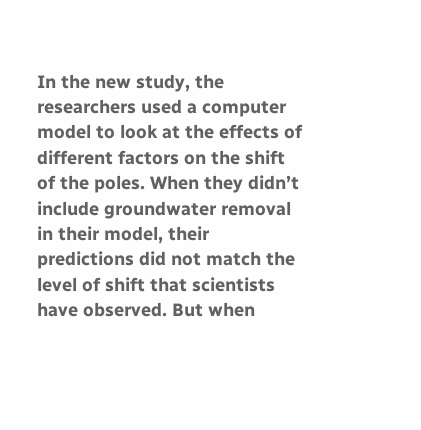In the new study, the researchers used a computer model to look at the effects of different factors on the shift of the poles. When they didn’t include groundwater removal in their model, their predictions did not match the level of shift that scientists have observed. But when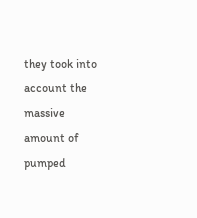they took into account the massive amount of pumped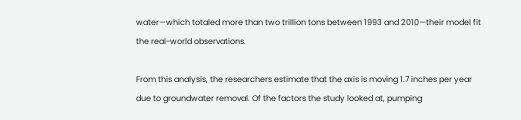water—which totaled more than two trillion tons between 1993 and 2010—their model fit the real-world observations.

From this analysis, the researchers estimate that the axis is moving 1.7 inches per year due to groundwater removal. Of the factors the study looked at, pumping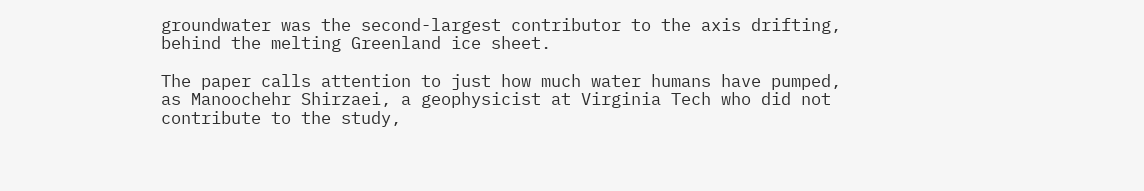groundwater was the second-largest contributor to the axis drifting, behind the melting Greenland ice sheet.

The paper calls attention to just how much water humans have pumped, as Manoochehr Shirzaei, a geophysicist at Virginia Tech who did not contribute to the study,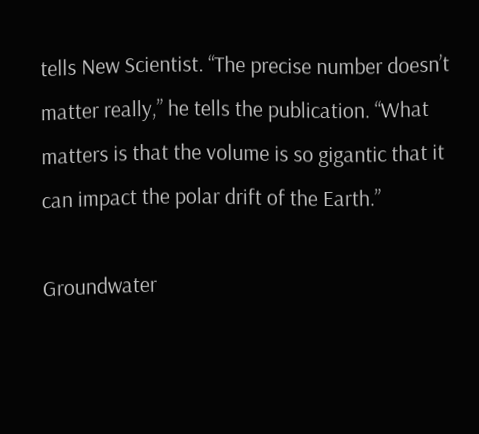tells New Scientist. “The precise number doesn’t matter really,” he tells the publication. “What matters is that the volume is so gigantic that it can impact the polar drift of the Earth.”

Groundwater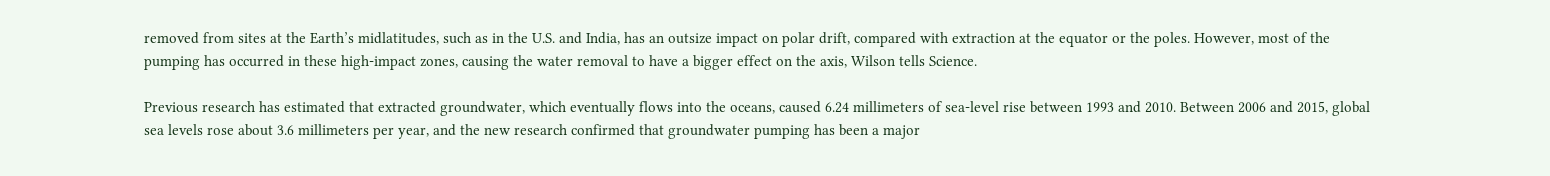removed from sites at the Earth’s midlatitudes, such as in the U.S. and India, has an outsize impact on polar drift, compared with extraction at the equator or the poles. However, most of the pumping has occurred in these high-impact zones, causing the water removal to have a bigger effect on the axis, Wilson tells Science.

Previous research has estimated that extracted groundwater, which eventually flows into the oceans, caused 6.24 millimeters of sea-level rise between 1993 and 2010. Between 2006 and 2015, global sea levels rose about 3.6 millimeters per year, and the new research confirmed that groundwater pumping has been a major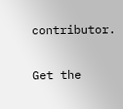contributor.

Get the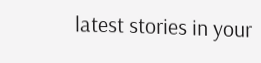latest stories in your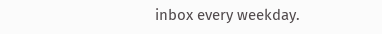inbox every weekday.